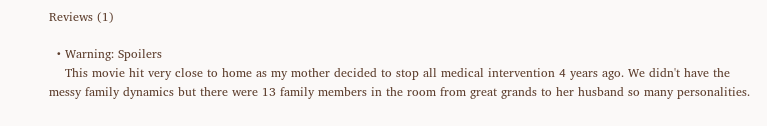Reviews (1)

  • Warning: Spoilers
    This movie hit very close to home as my mother decided to stop all medical intervention 4 years ago. We didn't have the messy family dynamics but there were 13 family members in the room from great grands to her husband so many personalities.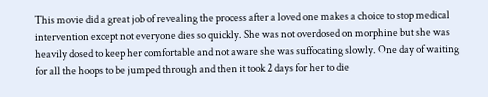This movie did a great job of revealing the process after a loved one makes a choice to stop medical intervention except not everyone dies so quickly. She was not overdosed on morphine but she was heavily dosed to keep her comfortable and not aware she was suffocating slowly. One day of waiting for all the hoops to be jumped through and then it took 2 days for her to die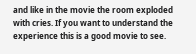and like in the movie the room exploded with cries. If you want to understand the experience this is a good movie to see.